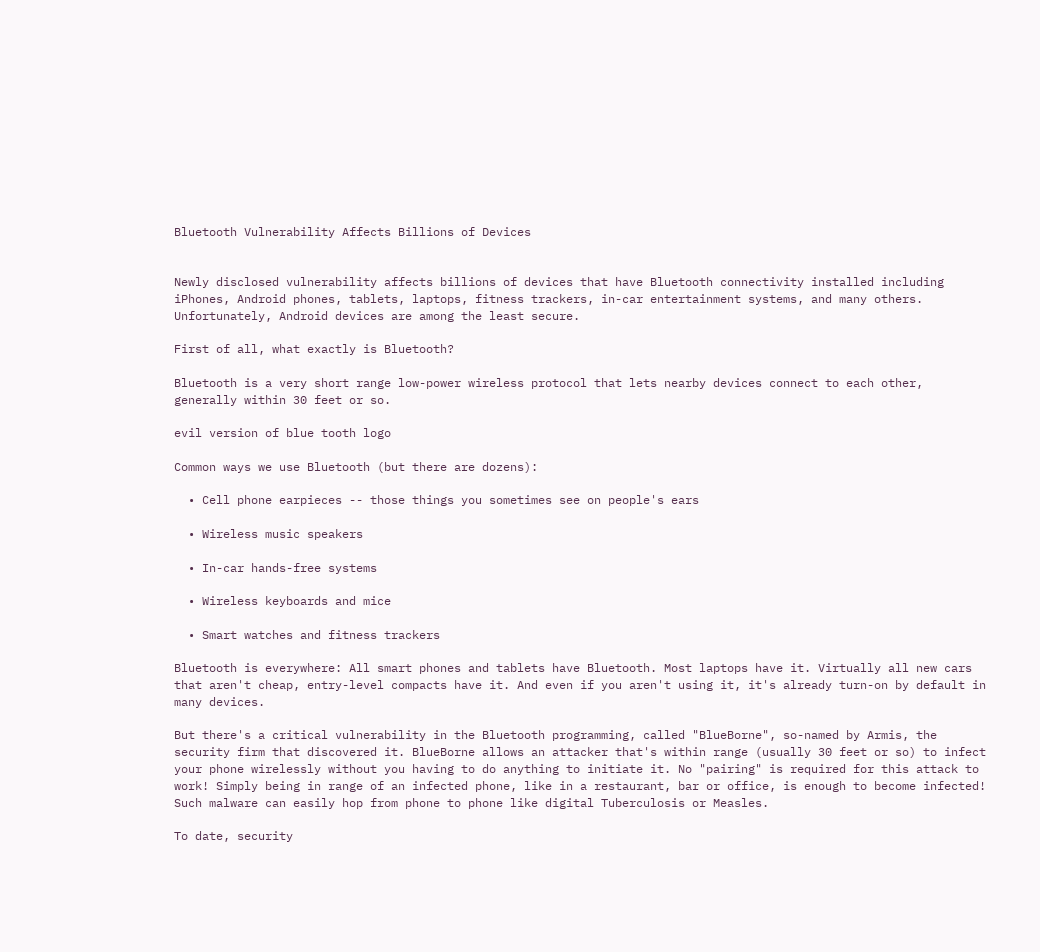Bluetooth Vulnerability Affects Billions of Devices


Newly disclosed vulnerability affects billions of devices that have Bluetooth connectivity installed including iPhones, Android phones, tablets, laptops, fitness trackers, in-car entertainment systems, and many others. Unfortunately, Android devices are among the least secure.

First of all, what exactly is Bluetooth?

Bluetooth is a very short range low-power wireless protocol that lets nearby devices connect to each other, generally within 30 feet or so.

evil version of blue tooth logo

Common ways we use Bluetooth (but there are dozens):

  • Cell phone earpieces -- those things you sometimes see on people's ears

  • Wireless music speakers

  • In-car hands-free systems

  • Wireless keyboards and mice

  • Smart watches and fitness trackers

Bluetooth is everywhere: All smart phones and tablets have Bluetooth. Most laptops have it. Virtually all new cars that aren't cheap, entry-level compacts have it. And even if you aren't using it, it's already turn-on by default in many devices.

But there's a critical vulnerability in the Bluetooth programming, called "BlueBorne", so-named by Armis, the security firm that discovered it. BlueBorne allows an attacker that's within range (usually 30 feet or so) to infect your phone wirelessly without you having to do anything to initiate it. No "pairing" is required for this attack to work! Simply being in range of an infected phone, like in a restaurant, bar or office, is enough to become infected! Such malware can easily hop from phone to phone like digital Tuberculosis or Measles.

To date, security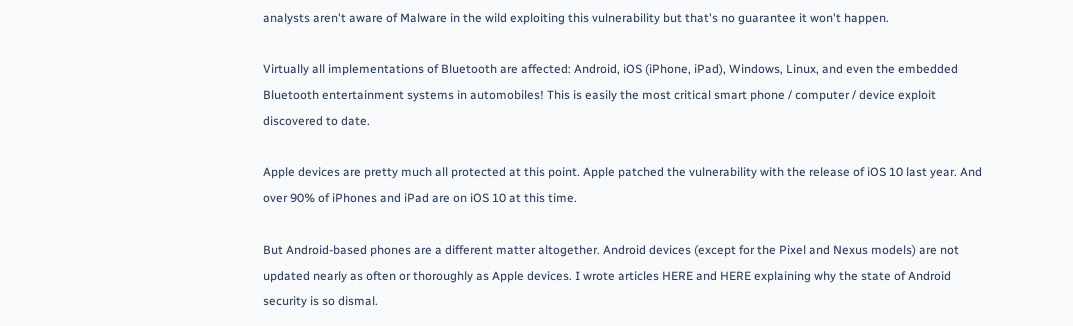analysts aren't aware of Malware in the wild exploiting this vulnerability but that's no guarantee it won't happen.

Virtually all implementations of Bluetooth are affected: Android, iOS (iPhone, iPad), Windows, Linux, and even the embedded Bluetooth entertainment systems in automobiles! This is easily the most critical smart phone / computer / device exploit discovered to date.

Apple devices are pretty much all protected at this point. Apple patched the vulnerability with the release of iOS 10 last year. And over 90% of iPhones and iPad are on iOS 10 at this time.

But Android-based phones are a different matter altogether. Android devices (except for the Pixel and Nexus models) are not updated nearly as often or thoroughly as Apple devices. I wrote articles HERE and HERE explaining why the state of Android security is so dismal.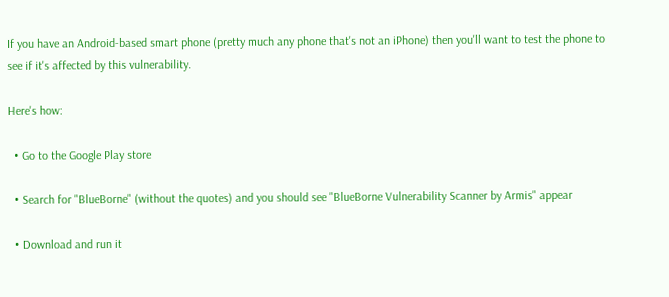If you have an Android-based smart phone (pretty much any phone that's not an iPhone) then you'll want to test the phone to see if it's affected by this vulnerability.

Here's how:

  • Go to the Google Play store

  • Search for "BlueBorne" (without the quotes) and you should see "BlueBorne Vulnerability Scanner by Armis" appear

  • Download and run it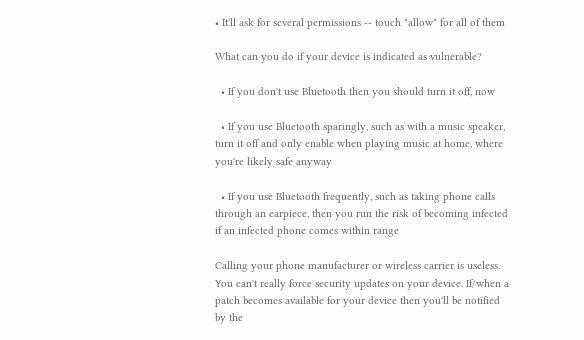• It'll ask for several permissions -- touch "allow" for all of them

What can you do if your device is indicated as vulnerable?

  • If you don't use Bluetooth then you should turn it off, now

  • If you use Bluetooth sparingly, such as with a music speaker, turn it off and only enable when playing music at home, where you're likely safe anyway

  • If you use Bluetooth frequently, such as taking phone calls through an earpiece, then you run the risk of becoming infected if an infected phone comes within range

Calling your phone manufacturer or wireless carrier is useless. You can't really force security updates on your device. If/when a patch becomes available for your device then you'll be notified by the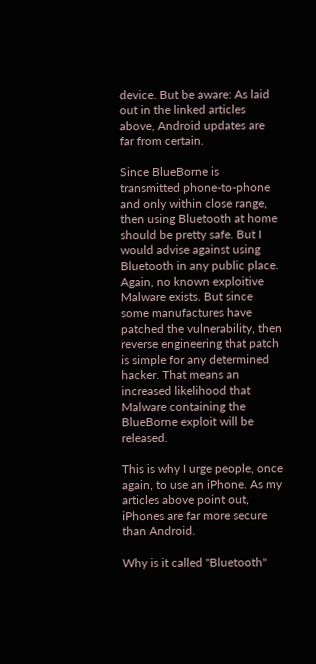device. But be aware: As laid out in the linked articles above, Android updates are far from certain.

Since BlueBorne is transmitted phone-to-phone and only within close range, then using Bluetooth at home should be pretty safe. But I would advise against using Bluetooth in any public place. Again, no known exploitive Malware exists. But since some manufactures have patched the vulnerability, then reverse engineering that patch is simple for any determined hacker. That means an increased likelihood that Malware containing the BlueBorne exploit will be released.

This is why I urge people, once again, to use an iPhone. As my articles above point out, iPhones are far more secure than Android.

Why is it called "Bluetooth"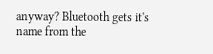anyway? Bluetooth gets it's name from the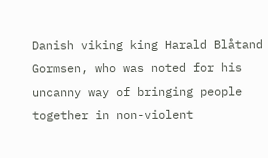Danish viking king Harald Blåtand Gormsen, who was noted for his uncanny way of bringing people together in non-violent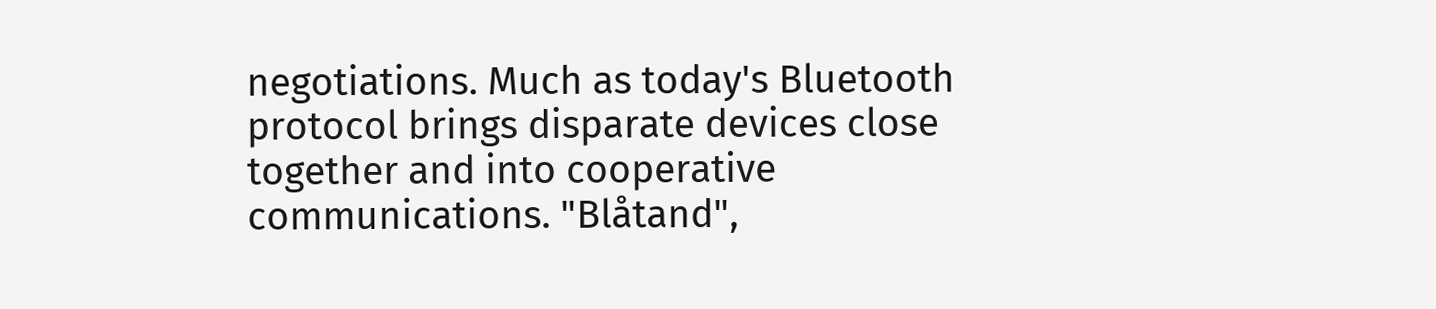negotiations. Much as today's Bluetooth protocol brings disparate devices close together and into cooperative communications. "Blåtand",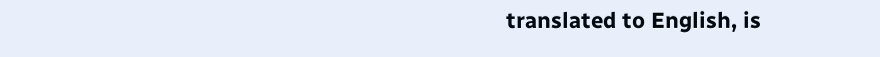translated to English, is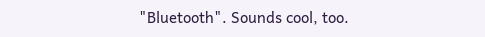"Bluetooth". Sounds cool, too.